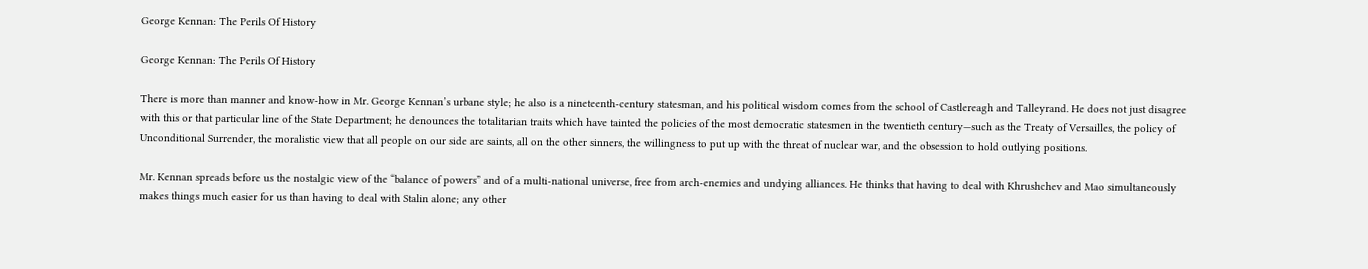George Kennan: The Perils Of History

George Kennan: The Perils Of History

There is more than manner and know-how in Mr. George Kennan’s urbane style; he also is a nineteenth-century statesman, and his political wisdom comes from the school of Castlereagh and Talleyrand. He does not just disagree with this or that particular line of the State Department; he denounces the totalitarian traits which have tainted the policies of the most democratic statesmen in the twentieth century—such as the Treaty of Versailles, the policy of Unconditional Surrender, the moralistic view that all people on our side are saints, all on the other sinners, the willingness to put up with the threat of nuclear war, and the obsession to hold outlying positions.

Mr. Kennan spreads before us the nostalgic view of the “balance of powers” and of a multi-national universe, free from arch-enemies and undying alliances. He thinks that having to deal with Khrushchev and Mao simultaneously makes things much easier for us than having to deal with Stalin alone; any other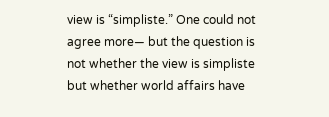view is “simpliste.” One could not agree more— but the question is not whether the view is simpliste but whether world affairs have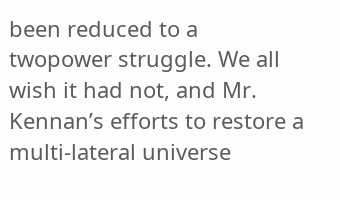been reduced to a twopower struggle. We all wish it had not, and Mr. Kennan’s efforts to restore a multi-lateral universe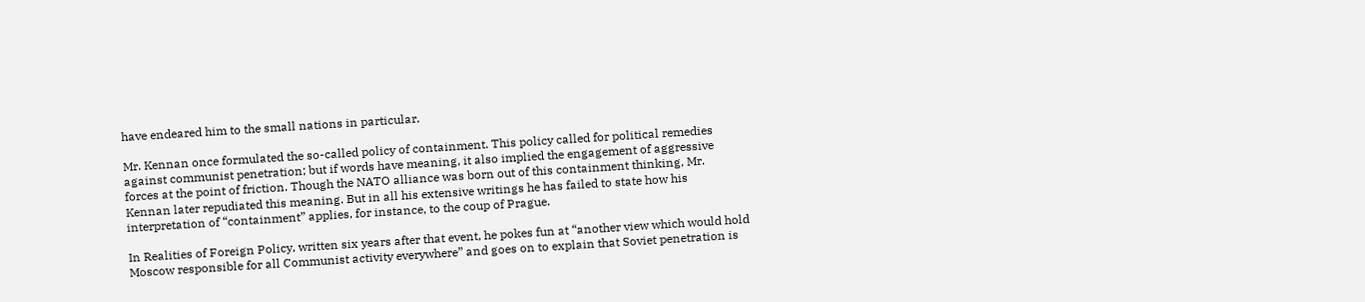have endeared him to the small nations in particular.

Mr. Kennan once formulated the so-called policy of containment. This policy called for political remedies against communist penetration; but if words have meaning, it also implied the engagement of aggressive forces at the point of friction. Though the NATO alliance was born out of this containment thinking, Mr. Kennan later repudiated this meaning. But in all his extensive writings he has failed to state how his interpretation of “containment” applies, for instance, to the coup of Prague.

In Realities of Foreign Policy, written six years after that event, he pokes fun at “another view which would hold Moscow responsible for all Communist activity everywhere” and goes on to explain that Soviet penetration is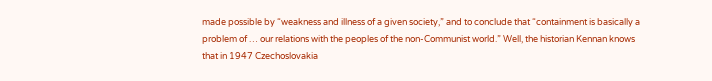made possible by “weakness and illness of a given society,” and to conclude that “containment is basically a problem of … our relations with the peoples of the non-Communist world.” Well, the historian Kennan knows that in 1947 Czechoslovakia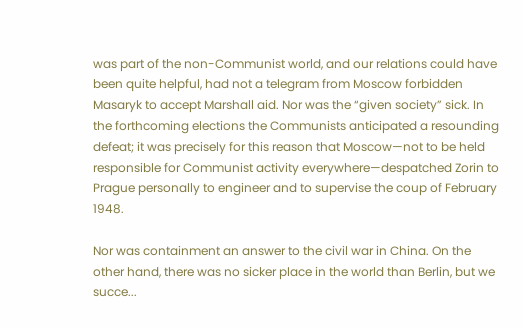was part of the non-Communist world, and our relations could have been quite helpful, had not a telegram from Moscow forbidden Masaryk to accept Marshall aid. Nor was the “given society” sick. In the forthcoming elections the Communists anticipated a resounding defeat; it was precisely for this reason that Moscow—not to be held responsible for Communist activity everywhere—despatched Zorin to Prague personally to engineer and to supervise the coup of February 1948.

Nor was containment an answer to the civil war in China. On the other hand, there was no sicker place in the world than Berlin, but we succe...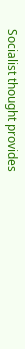Socialist thought provides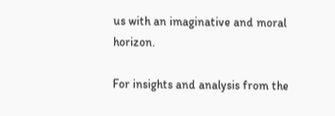us with an imaginative and moral horizon.

For insights and analysis from the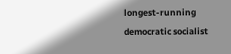longest-running democratic socialist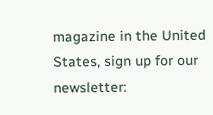magazine in the United States, sign up for our newsletter: